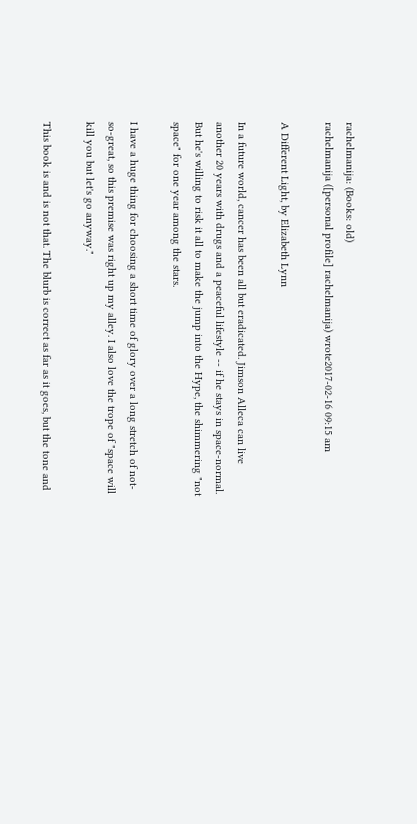rachelmanija: (Books: old)
rachelmanija ([personal profile] rachelmanija) wrote2017-02-16 09:15 am

A Different Light, by Elizabeth Lynn

In a future world, cancer has been all but eradicated. Jimson Alleca can live another 20 years with drugs and a peaceful lifestyle -- if he stays in space-normal. But he's willing to risk it all to make the jump into the Hype, the shimmering "not space" for one year among the stars.

I have a huge thing for choosing a short time of glory over a long stretch of not-so-great, so this premise was right up my alley. I also love the trope of "space will kill you but let's go anyway."

This book is and is not that. The blurb is correct as far as it goes, but the tone and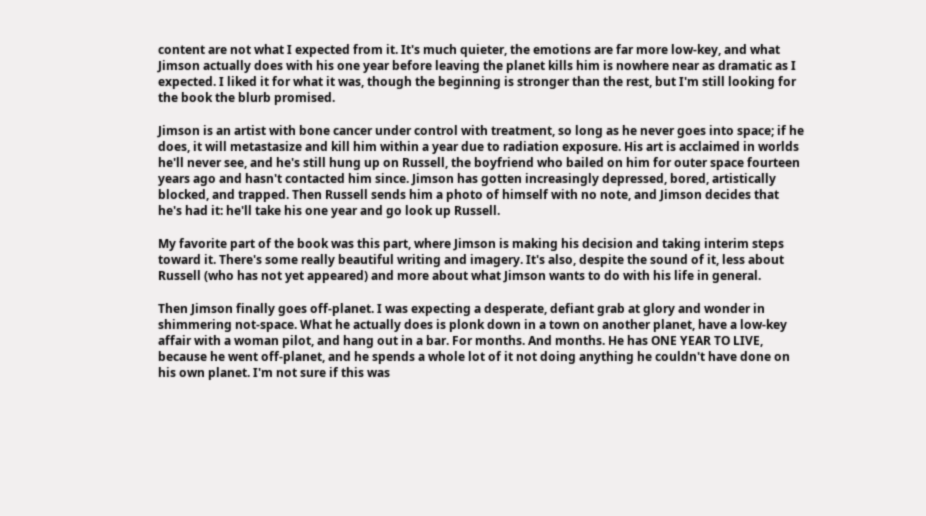content are not what I expected from it. It's much quieter, the emotions are far more low-key, and what Jimson actually does with his one year before leaving the planet kills him is nowhere near as dramatic as I expected. I liked it for what it was, though the beginning is stronger than the rest, but I'm still looking for the book the blurb promised.

Jimson is an artist with bone cancer under control with treatment, so long as he never goes into space; if he does, it will metastasize and kill him within a year due to radiation exposure. His art is acclaimed in worlds he'll never see, and he's still hung up on Russell, the boyfriend who bailed on him for outer space fourteen years ago and hasn't contacted him since. Jimson has gotten increasingly depressed, bored, artistically blocked, and trapped. Then Russell sends him a photo of himself with no note, and Jimson decides that he's had it: he'll take his one year and go look up Russell.

My favorite part of the book was this part, where Jimson is making his decision and taking interim steps toward it. There's some really beautiful writing and imagery. It's also, despite the sound of it, less about Russell (who has not yet appeared) and more about what Jimson wants to do with his life in general.

Then Jimson finally goes off-planet. I was expecting a desperate, defiant grab at glory and wonder in shimmering not-space. What he actually does is plonk down in a town on another planet, have a low-key affair with a woman pilot, and hang out in a bar. For months. And months. He has ONE YEAR TO LIVE, because he went off-planet, and he spends a whole lot of it not doing anything he couldn't have done on his own planet. I'm not sure if this was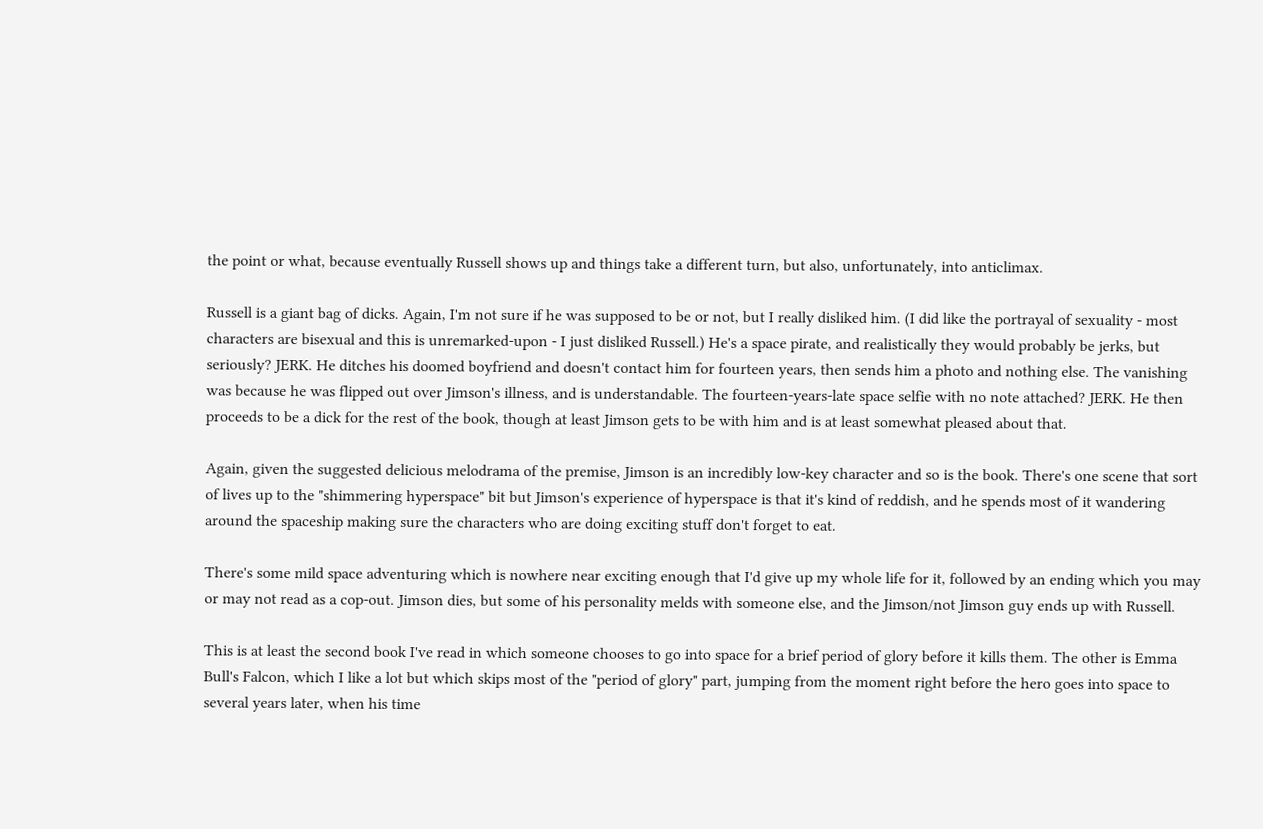the point or what, because eventually Russell shows up and things take a different turn, but also, unfortunately, into anticlimax.

Russell is a giant bag of dicks. Again, I'm not sure if he was supposed to be or not, but I really disliked him. (I did like the portrayal of sexuality - most characters are bisexual and this is unremarked-upon - I just disliked Russell.) He's a space pirate, and realistically they would probably be jerks, but seriously? JERK. He ditches his doomed boyfriend and doesn't contact him for fourteen years, then sends him a photo and nothing else. The vanishing was because he was flipped out over Jimson's illness, and is understandable. The fourteen-years-late space selfie with no note attached? JERK. He then proceeds to be a dick for the rest of the book, though at least Jimson gets to be with him and is at least somewhat pleased about that.

Again, given the suggested delicious melodrama of the premise, Jimson is an incredibly low-key character and so is the book. There's one scene that sort of lives up to the "shimmering hyperspace" bit but Jimson's experience of hyperspace is that it's kind of reddish, and he spends most of it wandering around the spaceship making sure the characters who are doing exciting stuff don't forget to eat.

There's some mild space adventuring which is nowhere near exciting enough that I'd give up my whole life for it, followed by an ending which you may or may not read as a cop-out. Jimson dies, but some of his personality melds with someone else, and the Jimson/not Jimson guy ends up with Russell.

This is at least the second book I've read in which someone chooses to go into space for a brief period of glory before it kills them. The other is Emma Bull's Falcon, which I like a lot but which skips most of the "period of glory" part, jumping from the moment right before the hero goes into space to several years later, when his time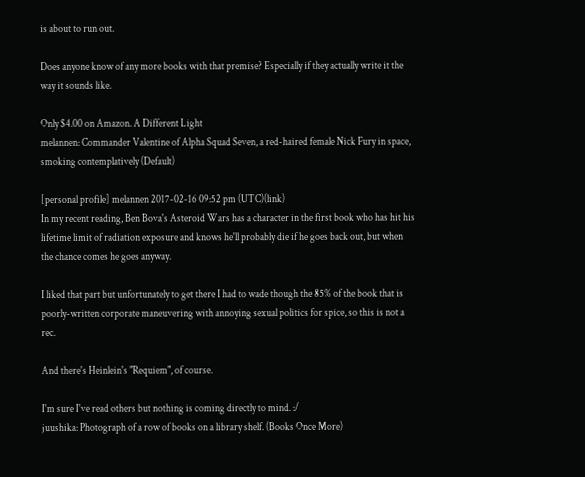is about to run out.

Does anyone know of any more books with that premise? Especially if they actually write it the way it sounds like.

Only $4.00 on Amazon. A Different Light
melannen: Commander Valentine of Alpha Squad Seven, a red-haired female Nick Fury in space, smoking contemplatively (Default)

[personal profile] melannen 2017-02-16 09:52 pm (UTC)(link)
In my recent reading, Ben Bova's Asteroid Wars has a character in the first book who has hit his lifetime limit of radiation exposure and knows he'll probably die if he goes back out, but when the chance comes he goes anyway.

I liked that part but unfortunately to get there I had to wade though the 85% of the book that is poorly-written corporate maneuvering with annoying sexual politics for spice, so this is not a rec.

And there's Heinlein's "Requiem", of course.

I'm sure I've read others but nothing is coming directly to mind. :/
juushika: Photograph of a row of books on a library shelf. (Books Once More)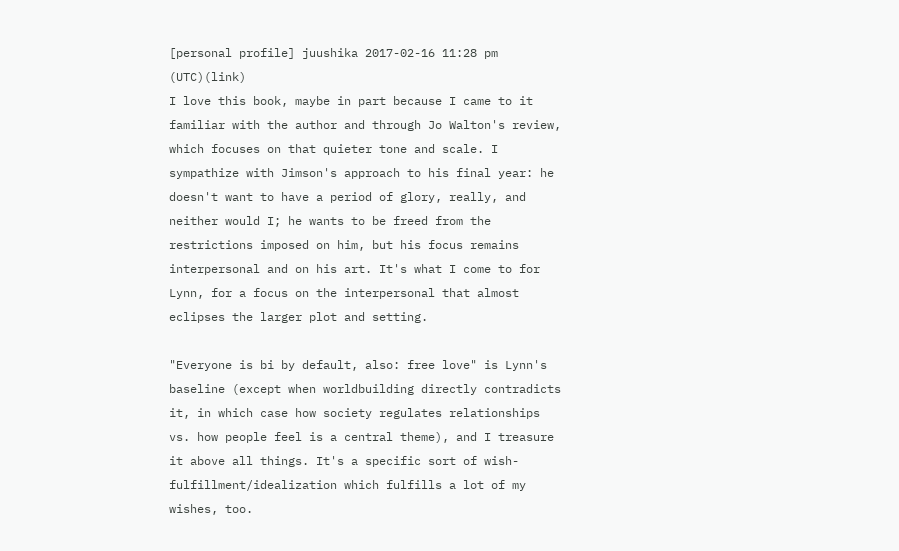[personal profile] juushika 2017-02-16 11:28 pm (UTC)(link)
I love this book, maybe in part because I came to it familiar with the author and through Jo Walton's review, which focuses on that quieter tone and scale. I sympathize with Jimson's approach to his final year: he doesn't want to have a period of glory, really, and neither would I; he wants to be freed from the restrictions imposed on him, but his focus remains interpersonal and on his art. It's what I come to for Lynn, for a focus on the interpersonal that almost eclipses the larger plot and setting.

"Everyone is bi by default, also: free love" is Lynn's baseline (except when worldbuilding directly contradicts it, in which case how society regulates relationships vs. how people feel is a central theme), and I treasure it above all things. It's a specific sort of wish-fulfillment/idealization which fulfills a lot of my wishes, too.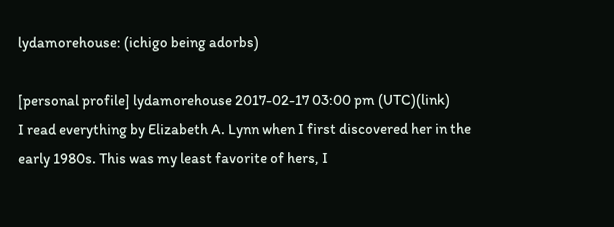lydamorehouse: (ichigo being adorbs)

[personal profile] lydamorehouse 2017-02-17 03:00 pm (UTC)(link)
I read everything by Elizabeth A. Lynn when I first discovered her in the early 1980s. This was my least favorite of hers, I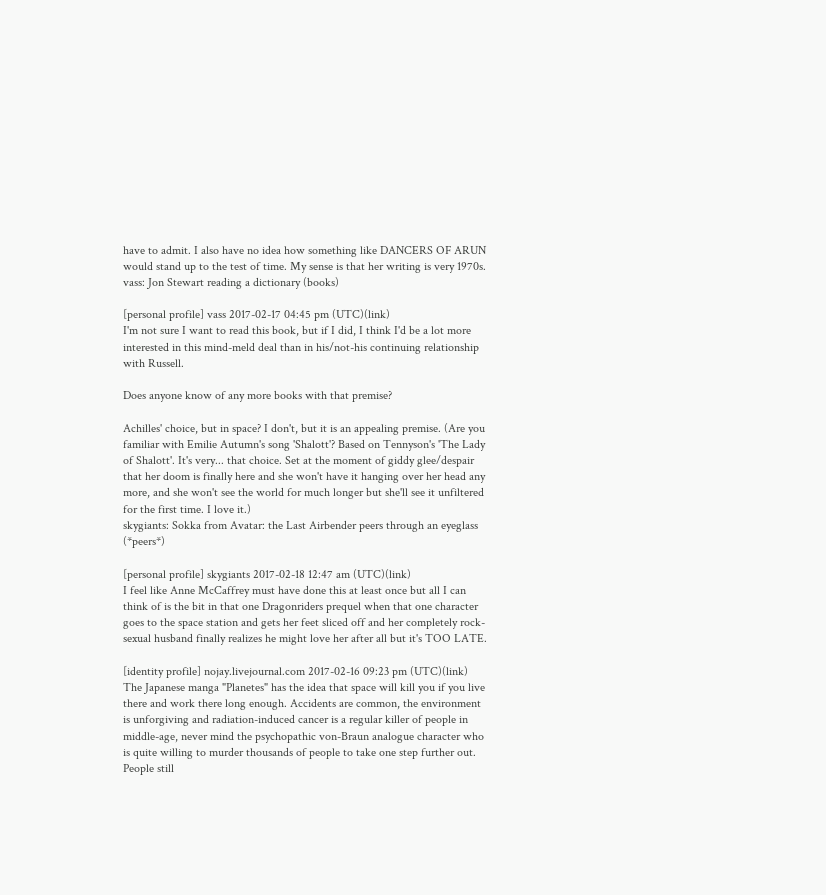have to admit. I also have no idea how something like DANCERS OF ARUN would stand up to the test of time. My sense is that her writing is very 1970s.
vass: Jon Stewart reading a dictionary (books)

[personal profile] vass 2017-02-17 04:45 pm (UTC)(link)
I'm not sure I want to read this book, but if I did, I think I'd be a lot more interested in this mind-meld deal than in his/not-his continuing relationship with Russell.

Does anyone know of any more books with that premise?

Achilles' choice, but in space? I don't, but it is an appealing premise. (Are you familiar with Emilie Autumn's song 'Shalott'? Based on Tennyson's 'The Lady of Shalott'. It's very... that choice. Set at the moment of giddy glee/despair that her doom is finally here and she won't have it hanging over her head any more, and she won't see the world for much longer but she'll see it unfiltered for the first time. I love it.)
skygiants: Sokka from Avatar: the Last Airbender peers through an eyeglass (*peers*)

[personal profile] skygiants 2017-02-18 12:47 am (UTC)(link)
I feel like Anne McCaffrey must have done this at least once but all I can think of is the bit in that one Dragonriders prequel when that one character goes to the space station and gets her feet sliced off and her completely rock-sexual husband finally realizes he might love her after all but it's TOO LATE.

[identity profile] nojay.livejournal.com 2017-02-16 09:23 pm (UTC)(link)
The Japanese manga "Planetes" has the idea that space will kill you if you live there and work there long enough. Accidents are common, the environment is unforgiving and radiation-induced cancer is a regular killer of people in middle-age, never mind the psychopathic von-Braun analogue character who is quite willing to murder thousands of people to take one step further out. People still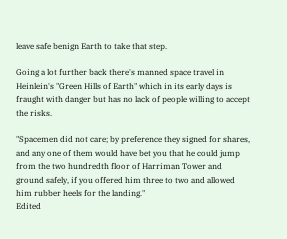leave safe benign Earth to take that step.

Going a lot further back there's manned space travel in Heinlein's "Green Hills of Earth" which in its early days is fraught with danger but has no lack of people willing to accept the risks.

"Spacemen did not care; by preference they signed for shares, and any one of them would have bet you that he could jump from the two hundredth floor of Harriman Tower and ground safely, if you offered him three to two and allowed him rubber heels for the landing."
Edited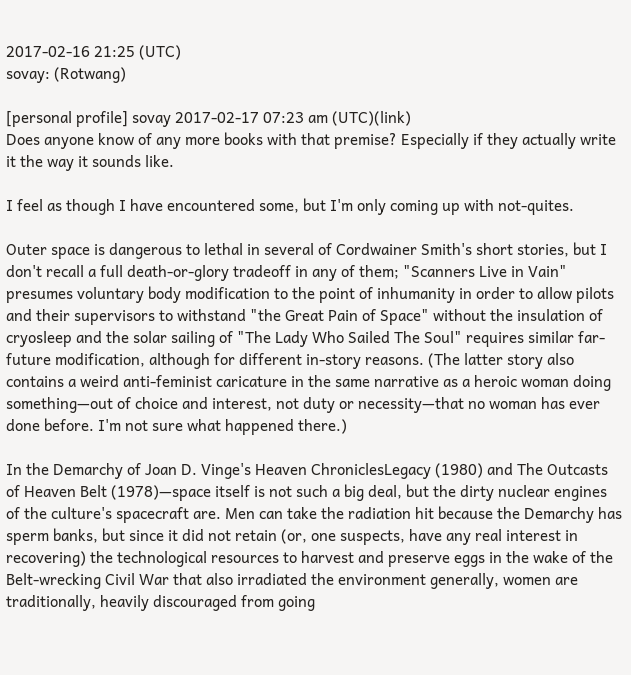2017-02-16 21:25 (UTC)
sovay: (Rotwang)

[personal profile] sovay 2017-02-17 07:23 am (UTC)(link)
Does anyone know of any more books with that premise? Especially if they actually write it the way it sounds like.

I feel as though I have encountered some, but I'm only coming up with not-quites.

Outer space is dangerous to lethal in several of Cordwainer Smith's short stories, but I don't recall a full death-or-glory tradeoff in any of them; "Scanners Live in Vain" presumes voluntary body modification to the point of inhumanity in order to allow pilots and their supervisors to withstand "the Great Pain of Space" without the insulation of cryosleep and the solar sailing of "The Lady Who Sailed The Soul" requires similar far-future modification, although for different in-story reasons. (The latter story also contains a weird anti-feminist caricature in the same narrative as a heroic woman doing something—out of choice and interest, not duty or necessity—that no woman has ever done before. I'm not sure what happened there.)

In the Demarchy of Joan D. Vinge's Heaven ChroniclesLegacy (1980) and The Outcasts of Heaven Belt (1978)—space itself is not such a big deal, but the dirty nuclear engines of the culture's spacecraft are. Men can take the radiation hit because the Demarchy has sperm banks, but since it did not retain (or, one suspects, have any real interest in recovering) the technological resources to harvest and preserve eggs in the wake of the Belt-wrecking Civil War that also irradiated the environment generally, women are traditionally, heavily discouraged from going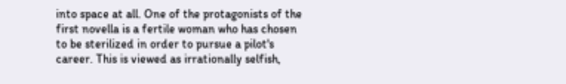into space at all. One of the protagonists of the first novella is a fertile woman who has chosen to be sterilized in order to pursue a pilot's career. This is viewed as irrationally selfish,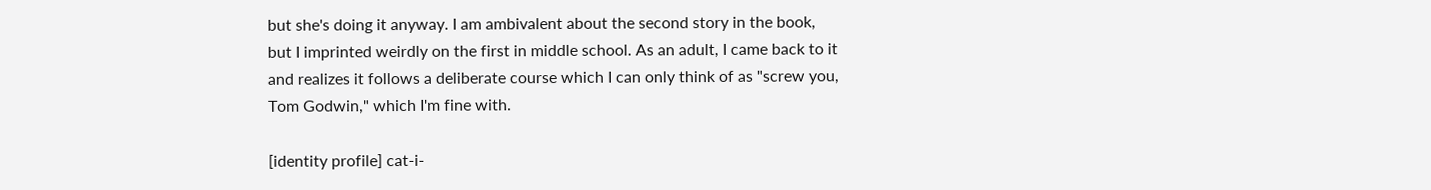but she's doing it anyway. I am ambivalent about the second story in the book, but I imprinted weirdly on the first in middle school. As an adult, I came back to it and realizes it follows a deliberate course which I can only think of as "screw you, Tom Godwin," which I'm fine with.

[identity profile] cat-i-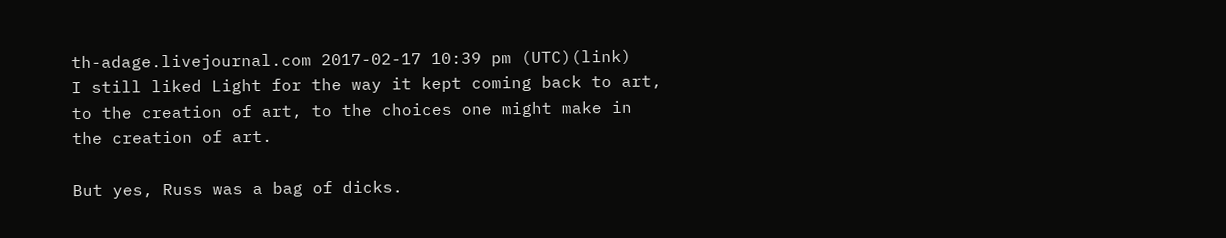th-adage.livejournal.com 2017-02-17 10:39 pm (UTC)(link)
I still liked Light for the way it kept coming back to art, to the creation of art, to the choices one might make in the creation of art.

But yes, Russ was a bag of dicks.